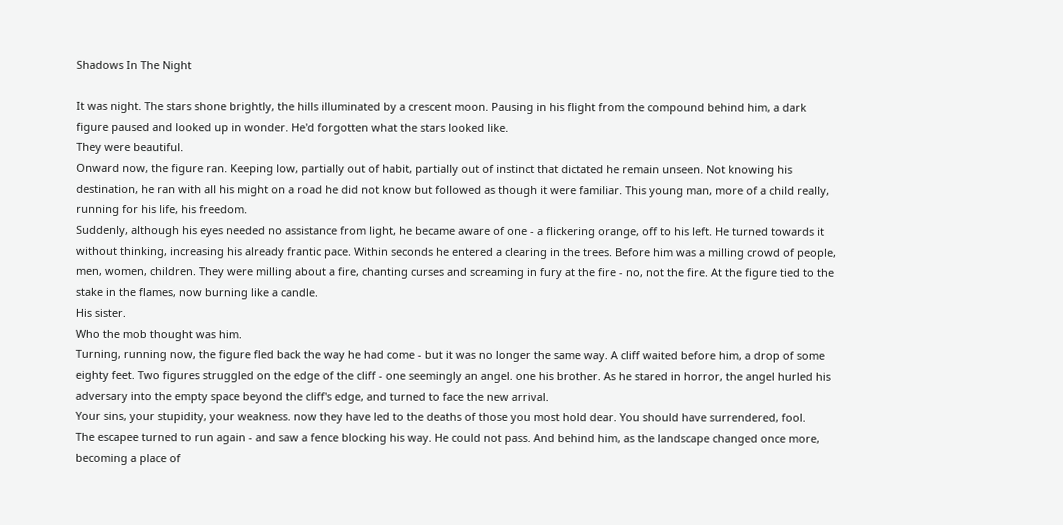Shadows In The Night

It was night. The stars shone brightly, the hills illuminated by a crescent moon. Pausing in his flight from the compound behind him, a dark figure paused and looked up in wonder. He'd forgotten what the stars looked like.
They were beautiful.
Onward now, the figure ran. Keeping low, partially out of habit, partially out of instinct that dictated he remain unseen. Not knowing his destination, he ran with all his might on a road he did not know but followed as though it were familiar. This young man, more of a child really, running for his life, his freedom.
Suddenly, although his eyes needed no assistance from light, he became aware of one - a flickering orange, off to his left. He turned towards it without thinking, increasing his already frantic pace. Within seconds he entered a clearing in the trees. Before him was a milling crowd of people, men, women, children. They were milling about a fire, chanting curses and screaming in fury at the fire - no, not the fire. At the figure tied to the stake in the flames, now burning like a candle.
His sister.
Who the mob thought was him.
Turning, running now, the figure fled back the way he had come - but it was no longer the same way. A cliff waited before him, a drop of some eighty feet. Two figures struggled on the edge of the cliff - one seemingly an angel. one his brother. As he stared in horror, the angel hurled his adversary into the empty space beyond the cliff's edge, and turned to face the new arrival.
Your sins, your stupidity, your weakness. now they have led to the deaths of those you most hold dear. You should have surrendered, fool.
The escapee turned to run again - and saw a fence blocking his way. He could not pass. And behind him, as the landscape changed once more, becoming a place of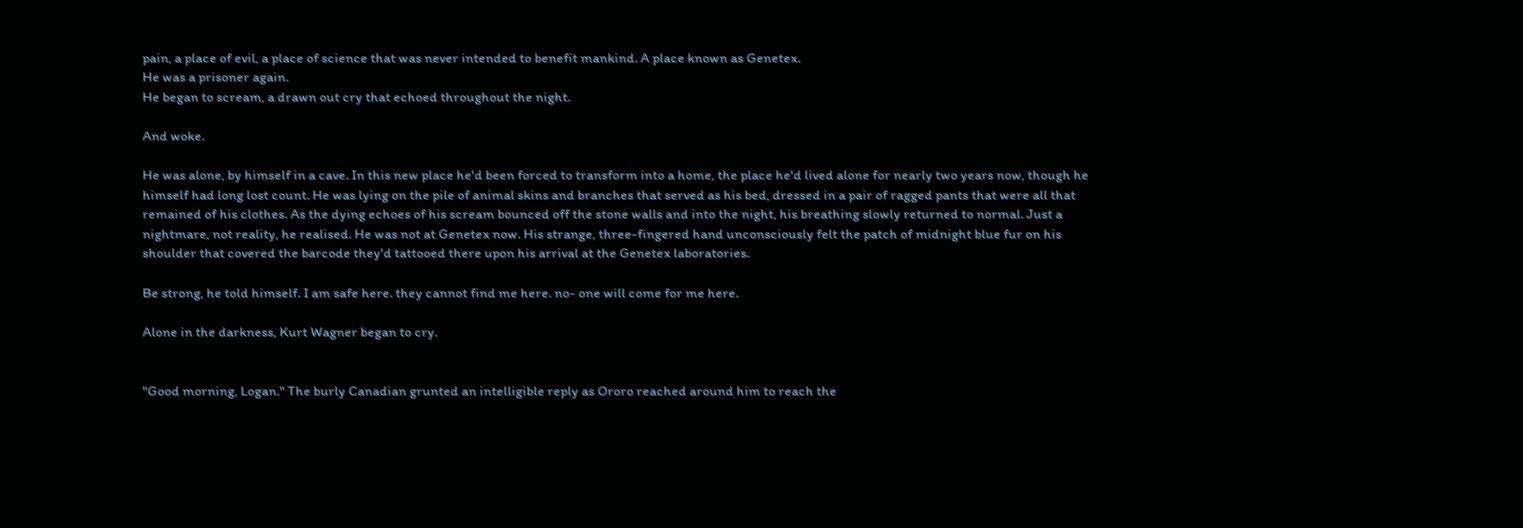pain, a place of evil, a place of science that was never intended to benefit mankind. A place known as Genetex.
He was a prisoner again.
He began to scream, a drawn out cry that echoed throughout the night.

And woke.

He was alone, by himself in a cave. In this new place he'd been forced to transform into a home, the place he'd lived alone for nearly two years now, though he himself had long lost count. He was lying on the pile of animal skins and branches that served as his bed, dressed in a pair of ragged pants that were all that remained of his clothes. As the dying echoes of his scream bounced off the stone walls and into the night, his breathing slowly returned to normal. Just a nightmare, not reality, he realised. He was not at Genetex now. His strange, three-fingered hand unconsciously felt the patch of midnight blue fur on his shoulder that covered the barcode they'd tattooed there upon his arrival at the Genetex laboratories.

Be strong, he told himself. I am safe here. they cannot find me here. no- one will come for me here.

Alone in the darkness, Kurt Wagner began to cry.


"Good morning, Logan." The burly Canadian grunted an intelligible reply as Ororo reached around him to reach the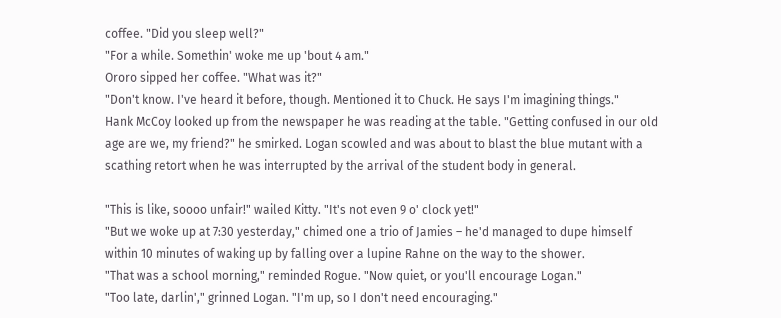coffee. "Did you sleep well?"
"For a while. Somethin' woke me up 'bout 4 am."
Ororo sipped her coffee. "What was it?"
"Don't know. I've heard it before, though. Mentioned it to Chuck. He says I'm imagining things."
Hank McCoy looked up from the newspaper he was reading at the table. "Getting confused in our old age are we, my friend?" he smirked. Logan scowled and was about to blast the blue mutant with a scathing retort when he was interrupted by the arrival of the student body in general.

"This is like, soooo unfair!" wailed Kitty. "It's not even 9 o' clock yet!"
"But we woke up at 7:30 yesterday," chimed one a trio of Jamies – he'd managed to dupe himself within 10 minutes of waking up by falling over a lupine Rahne on the way to the shower.
"That was a school morning," reminded Rogue. "Now quiet, or you'll encourage Logan."
"Too late, darlin'," grinned Logan. "I'm up, so I don't need encouraging."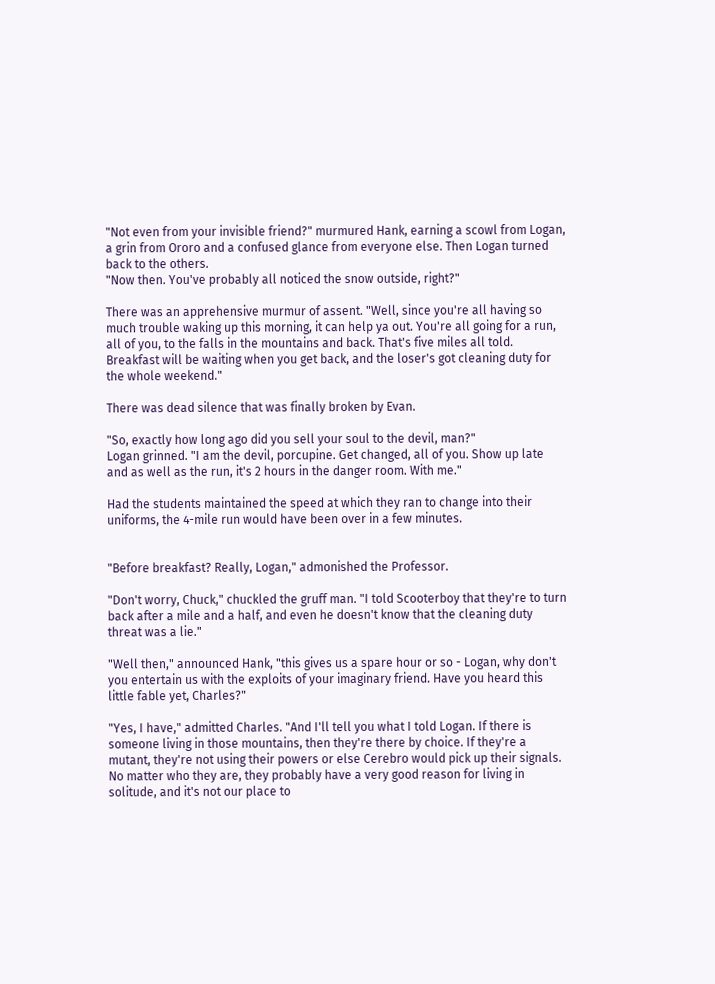"Not even from your invisible friend?" murmured Hank, earning a scowl from Logan, a grin from Ororo and a confused glance from everyone else. Then Logan turned back to the others.
"Now then. You've probably all noticed the snow outside, right?"

There was an apprehensive murmur of assent. "Well, since you're all having so much trouble waking up this morning, it can help ya out. You're all going for a run, all of you, to the falls in the mountains and back. That's five miles all told. Breakfast will be waiting when you get back, and the loser's got cleaning duty for the whole weekend."

There was dead silence that was finally broken by Evan.

"So, exactly how long ago did you sell your soul to the devil, man?"
Logan grinned. "I am the devil, porcupine. Get changed, all of you. Show up late and as well as the run, it's 2 hours in the danger room. With me."

Had the students maintained the speed at which they ran to change into their uniforms, the 4-mile run would have been over in a few minutes.


"Before breakfast? Really, Logan," admonished the Professor.

"Don't worry, Chuck," chuckled the gruff man. "I told Scooterboy that they're to turn back after a mile and a half, and even he doesn't know that the cleaning duty threat was a lie."

"Well then," announced Hank, "this gives us a spare hour or so - Logan, why don't you entertain us with the exploits of your imaginary friend. Have you heard this little fable yet, Charles?"

"Yes, I have," admitted Charles. "And I'll tell you what I told Logan. If there is someone living in those mountains, then they're there by choice. If they're a mutant, they're not using their powers or else Cerebro would pick up their signals. No matter who they are, they probably have a very good reason for living in solitude, and it's not our place to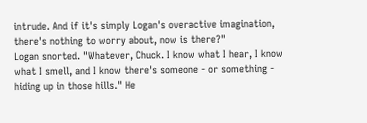intrude. And if it's simply Logan's overactive imagination, there's nothing to worry about, now is there?"
Logan snorted. "Whatever, Chuck. I know what I hear, I know what I smell, and I know there's someone - or something - hiding up in those hills." He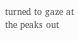turned to gaze at the peaks out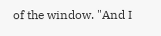of the window. "And I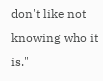don't like not knowing who it is."